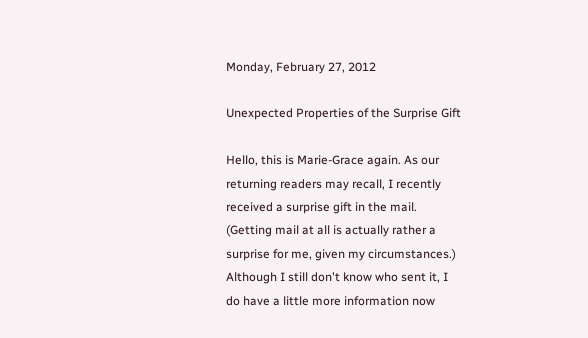Monday, February 27, 2012

Unexpected Properties of the Surprise Gift

Hello, this is Marie-Grace again. As our returning readers may recall, I recently received a surprise gift in the mail. (Getting mail at all is actually rather a surprise for me, given my circumstances.) Although I still don't know who sent it, I do have a little more information now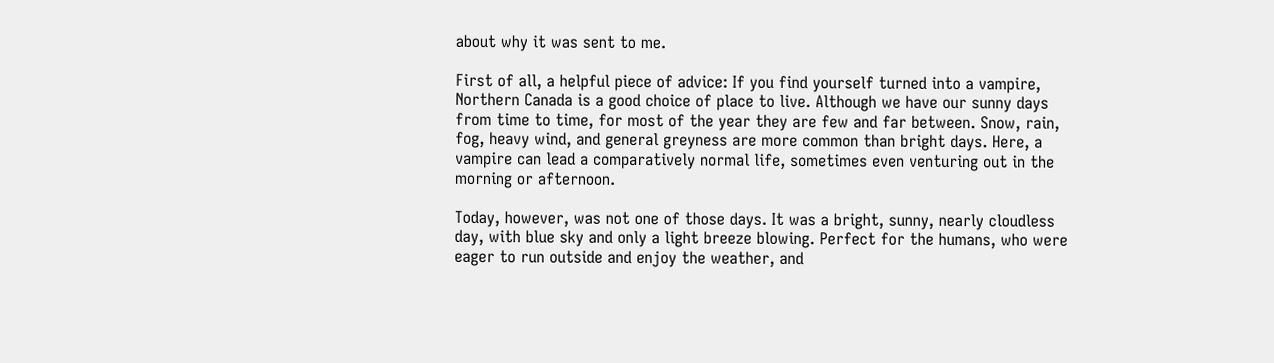about why it was sent to me.

First of all, a helpful piece of advice: If you find yourself turned into a vampire, Northern Canada is a good choice of place to live. Although we have our sunny days from time to time, for most of the year they are few and far between. Snow, rain, fog, heavy wind, and general greyness are more common than bright days. Here, a vampire can lead a comparatively normal life, sometimes even venturing out in the morning or afternoon.

Today, however, was not one of those days. It was a bright, sunny, nearly cloudless day, with blue sky and only a light breeze blowing. Perfect for the humans, who were eager to run outside and enjoy the weather, and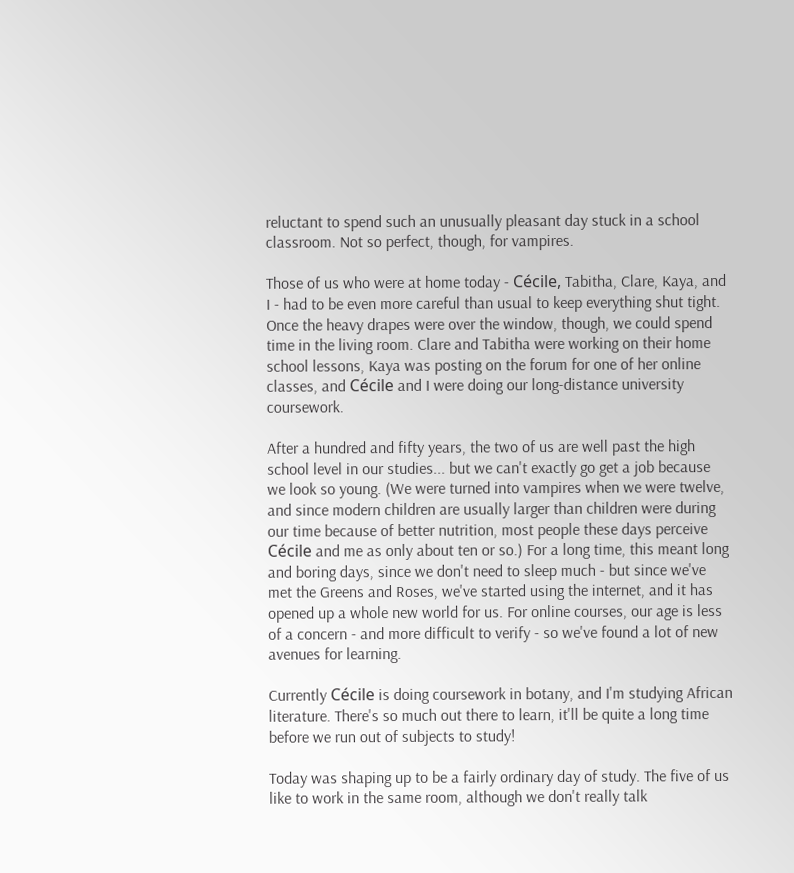reluctant to spend such an unusually pleasant day stuck in a school classroom. Not so perfect, though, for vampires.

Those of us who were at home today - Cécile, Tabitha, Clare, Kaya, and I - had to be even more careful than usual to keep everything shut tight. Once the heavy drapes were over the window, though, we could spend time in the living room. Clare and Tabitha were working on their home school lessons, Kaya was posting on the forum for one of her online classes, and Cécile and I were doing our long-distance university coursework.

After a hundred and fifty years, the two of us are well past the high school level in our studies... but we can't exactly go get a job because we look so young. (We were turned into vampires when we were twelve, and since modern children are usually larger than children were during our time because of better nutrition, most people these days perceive Cécile and me as only about ten or so.) For a long time, this meant long and boring days, since we don't need to sleep much - but since we've met the Greens and Roses, we've started using the internet, and it has opened up a whole new world for us. For online courses, our age is less of a concern - and more difficult to verify - so we've found a lot of new avenues for learning.

Currently Cécile is doing coursework in botany, and I'm studying African literature. There's so much out there to learn, it'll be quite a long time before we run out of subjects to study!

Today was shaping up to be a fairly ordinary day of study. The five of us like to work in the same room, although we don't really talk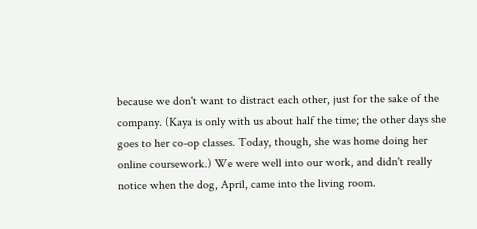because we don't want to distract each other, just for the sake of the company. (Kaya is only with us about half the time; the other days she goes to her co-op classes. Today, though, she was home doing her online coursework.) We were well into our work, and didn't really notice when the dog, April, came into the living room.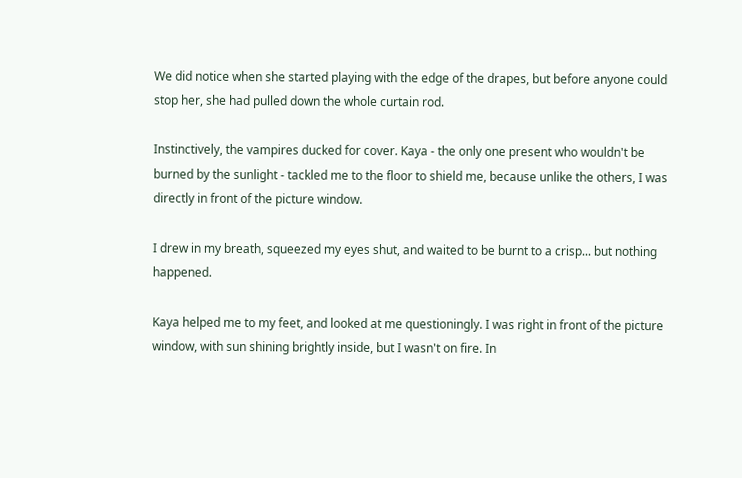We did notice when she started playing with the edge of the drapes, but before anyone could stop her, she had pulled down the whole curtain rod.

Instinctively, the vampires ducked for cover. Kaya - the only one present who wouldn't be burned by the sunlight - tackled me to the floor to shield me, because unlike the others, I was directly in front of the picture window.

I drew in my breath, squeezed my eyes shut, and waited to be burnt to a crisp... but nothing happened.

Kaya helped me to my feet, and looked at me questioningly. I was right in front of the picture window, with sun shining brightly inside, but I wasn't on fire. In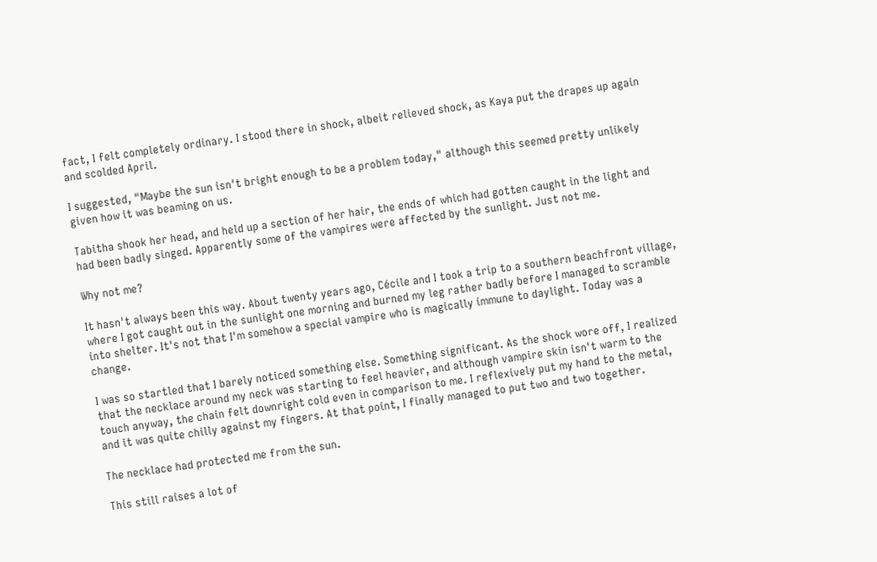fact, I felt completely ordinary. I stood there in shock, albeit relieved shock, as Kaya put the drapes up again and scolded April.

I suggested, "Maybe the sun isn't bright enough to be a problem today," although this seemed pretty unlikely given how it was beaming on us.

Tabitha shook her head, and held up a section of her hair, the ends of which had gotten caught in the light and had been badly singed. Apparently some of the vampires were affected by the sunlight. Just not me.

Why not me?

It hasn't always been this way. About twenty years ago, Cécile and I took a trip to a southern beachfront village, where I got caught out in the sunlight one morning and burned my leg rather badly before I managed to scramble into shelter. It's not that I'm somehow a special vampire who is magically immune to daylight. Today was a change.

I was so startled that I barely noticed something else. Something significant. As the shock wore off, I realized that the necklace around my neck was starting to feel heavier, and although vampire skin isn't warm to the touch anyway, the chain felt downright cold even in comparison to me. I reflexively put my hand to the metal, and it was quite chilly against my fingers. At that point, I finally managed to put two and two together.

The necklace had protected me from the sun.

This still raises a lot of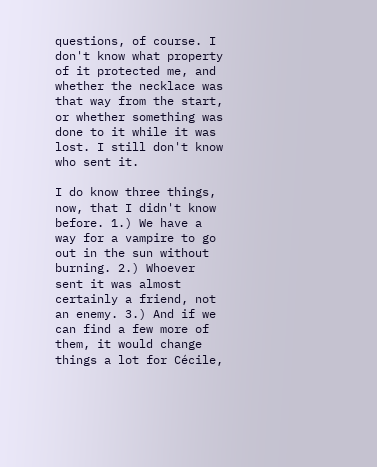questions, of course. I don't know what property of it protected me, and whether the necklace was that way from the start, or whether something was done to it while it was lost. I still don't know who sent it.

I do know three things, now, that I didn't know before. 1.) We have a way for a vampire to go out in the sun without burning. 2.) Whoever sent it was almost certainly a friend, not an enemy. 3.) And if we can find a few more of them, it would change things a lot for Cécile,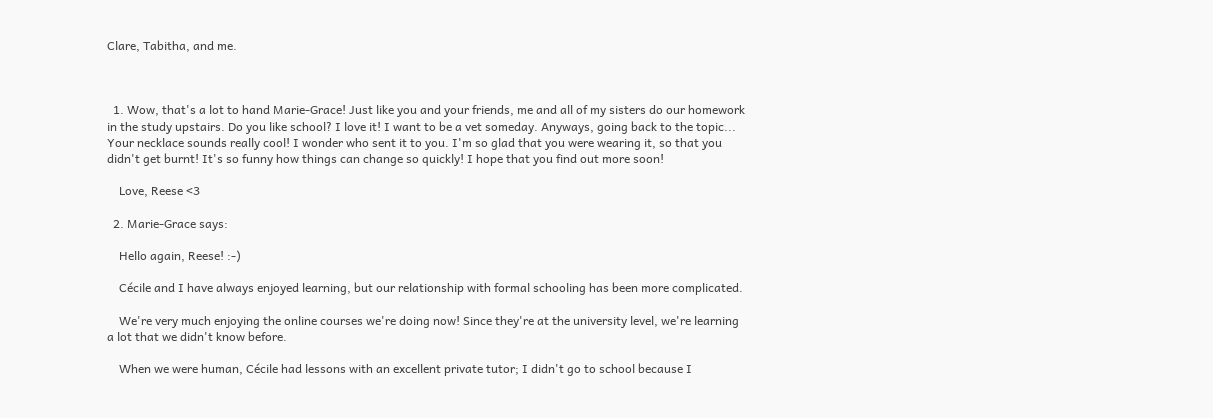Clare, Tabitha, and me.



  1. Wow, that's a lot to hand Marie-Grace! Just like you and your friends, me and all of my sisters do our homework in the study upstairs. Do you like school? I love it! I want to be a vet someday. Anyways, going back to the topic... Your necklace sounds really cool! I wonder who sent it to you. I'm so glad that you were wearing it, so that you didn't get burnt! It's so funny how things can change so quickly! I hope that you find out more soon!

    Love, Reese <3

  2. Marie-Grace says:

    Hello again, Reese! :-)

    Cécile and I have always enjoyed learning, but our relationship with formal schooling has been more complicated.

    We're very much enjoying the online courses we're doing now! Since they're at the university level, we're learning a lot that we didn't know before.

    When we were human, Cécile had lessons with an excellent private tutor; I didn't go to school because I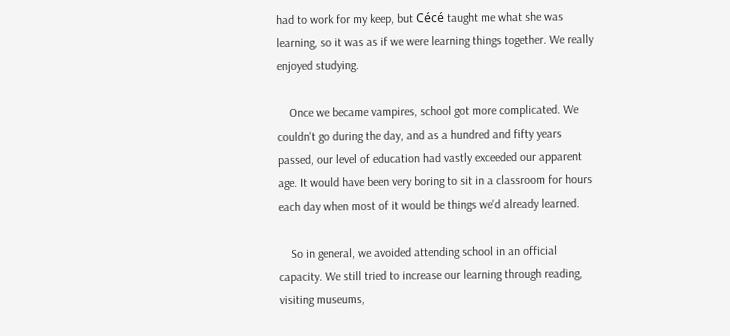had to work for my keep, but Cécé taught me what she was learning, so it was as if we were learning things together. We really enjoyed studying.

    Once we became vampires, school got more complicated. We couldn't go during the day, and as a hundred and fifty years passed, our level of education had vastly exceeded our apparent age. It would have been very boring to sit in a classroom for hours each day when most of it would be things we'd already learned.

    So in general, we avoided attending school in an official capacity. We still tried to increase our learning through reading, visiting museums,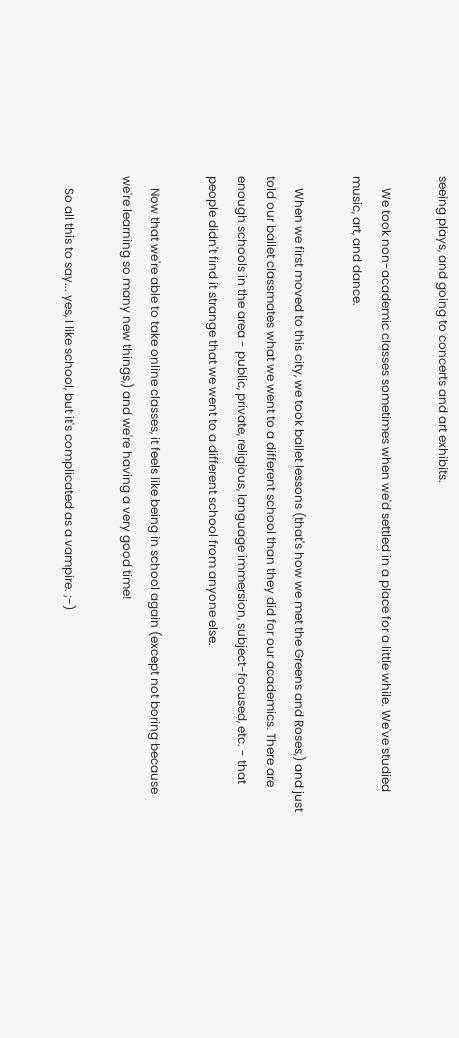seeing plays, and going to concerts and art exhibits.

    We took non-academic classes sometimes when we'd settled in a place for a little while. We've studied music, art, and dance.

    When we first moved to this city, we took ballet lessons (that's how we met the Greens and Roses,) and just told our ballet classmates what we went to a different school than they did for our academics. There are enough schools in the area - public, private, religious, language immersion, subject-focused, etc. - that people didn't find it strange that we went to a different school from anyone else.

    Now that we're able to take online classes, it feels like being in school again (except not boring because we're learning so many new things,) and we're having a very good time!

    So all this to say... yes, I like school, but it's complicated as a vampire. ;-)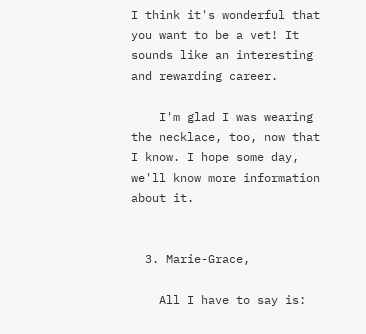I think it's wonderful that you want to be a vet! It sounds like an interesting and rewarding career.

    I'm glad I was wearing the necklace, too, now that I know. I hope some day, we'll know more information about it.


  3. Marie-Grace,

    All I have to say is: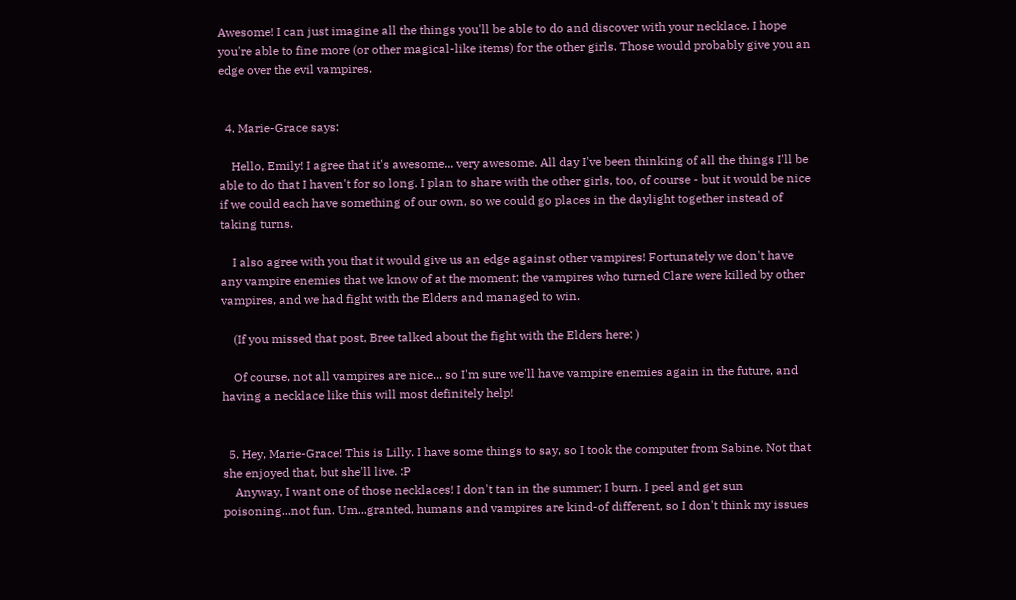Awesome! I can just imagine all the things you'll be able to do and discover with your necklace. I hope you're able to fine more (or other magical-like items) for the other girls. Those would probably give you an edge over the evil vampires.


  4. Marie-Grace says:

    Hello, Emily! I agree that it's awesome... very awesome. All day I've been thinking of all the things I'll be able to do that I haven't for so long. I plan to share with the other girls, too, of course - but it would be nice if we could each have something of our own, so we could go places in the daylight together instead of taking turns.

    I also agree with you that it would give us an edge against other vampires! Fortunately we don't have any vampire enemies that we know of at the moment; the vampires who turned Clare were killed by other vampires, and we had fight with the Elders and managed to win.

    (If you missed that post, Bree talked about the fight with the Elders here: )

    Of course, not all vampires are nice... so I'm sure we'll have vampire enemies again in the future, and having a necklace like this will most definitely help!


  5. Hey, Marie-Grace! This is Lilly. I have some things to say, so I took the computer from Sabine. Not that she enjoyed that, but she'll live. :P
    Anyway, I want one of those necklaces! I don't tan in the summer; I burn. I peel and get sun poisoning...not fun. Um...granted, humans and vampires are kind-of different, so I don't think my issues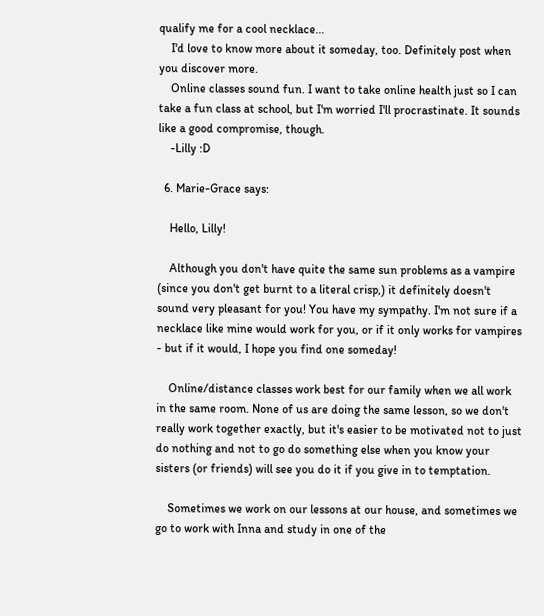qualify me for a cool necklace...
    I'd love to know more about it someday, too. Definitely post when you discover more.
    Online classes sound fun. I want to take online health just so I can take a fun class at school, but I'm worried I'll procrastinate. It sounds like a good compromise, though.
    -Lilly :D

  6. Marie-Grace says:

    Hello, Lilly!

    Although you don't have quite the same sun problems as a vampire (since you don't get burnt to a literal crisp,) it definitely doesn't sound very pleasant for you! You have my sympathy. I'm not sure if a necklace like mine would work for you, or if it only works for vampires - but if it would, I hope you find one someday!

    Online/distance classes work best for our family when we all work in the same room. None of us are doing the same lesson, so we don't really work together exactly, but it's easier to be motivated not to just do nothing and not to go do something else when you know your sisters (or friends) will see you do it if you give in to temptation.

    Sometimes we work on our lessons at our house, and sometimes we go to work with Inna and study in one of the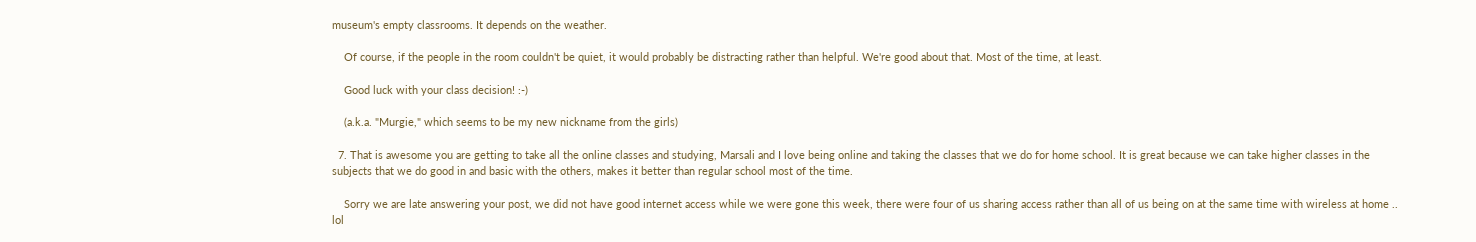museum's empty classrooms. It depends on the weather.

    Of course, if the people in the room couldn't be quiet, it would probably be distracting rather than helpful. We're good about that. Most of the time, at least.

    Good luck with your class decision! :-)

    (a.k.a. "Murgie," which seems to be my new nickname from the girls)

  7. That is awesome you are getting to take all the online classes and studying, Marsali and I love being online and taking the classes that we do for home school. It is great because we can take higher classes in the subjects that we do good in and basic with the others, makes it better than regular school most of the time.

    Sorry we are late answering your post, we did not have good internet access while we were gone this week, there were four of us sharing access rather than all of us being on at the same time with wireless at home .. lol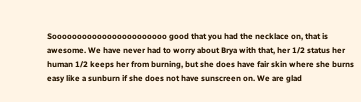Sooooooooooooooooooooooo good that you had the necklace on, that is awesome. We have never had to worry about Brya with that, her 1/2 status her human 1/2 keeps her from burning, but she does have fair skin where she burns easy like a sunburn if she does not have sunscreen on. We are glad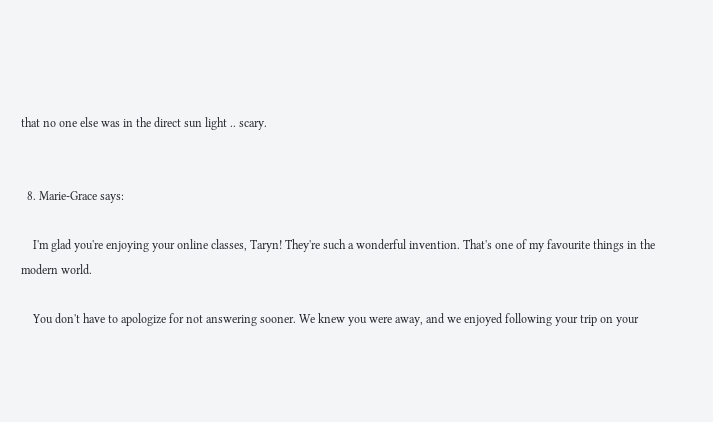that no one else was in the direct sun light .. scary.


  8. Marie-Grace says:

    I'm glad you're enjoying your online classes, Taryn! They're such a wonderful invention. That's one of my favourite things in the modern world.

    You don't have to apologize for not answering sooner. We knew you were away, and we enjoyed following your trip on your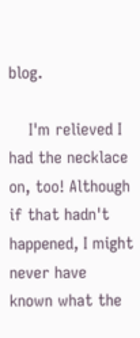blog.

    I'm relieved I had the necklace on, too! Although if that hadn't happened, I might never have known what the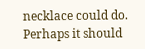necklace could do. Perhaps it should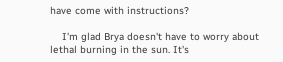have come with instructions?

    I'm glad Brya doesn't have to worry about lethal burning in the sun. It's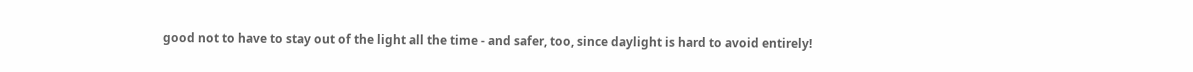good not to have to stay out of the light all the time - and safer, too, since daylight is hard to avoid entirely!